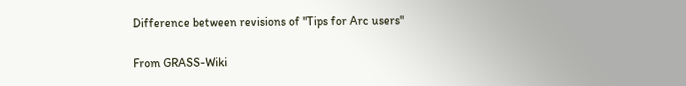Difference between revisions of "Tips for Arc users"

From GRASS-Wiki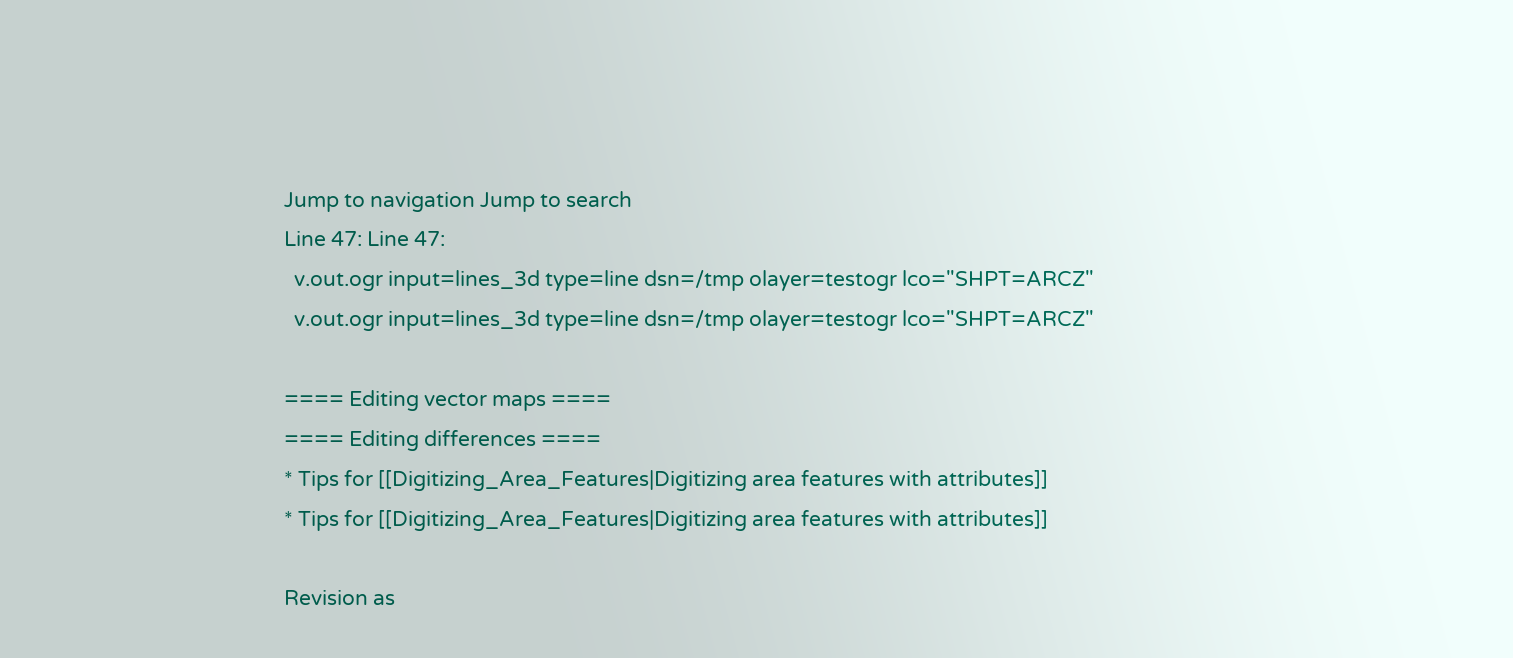Jump to navigation Jump to search
Line 47: Line 47:
  v.out.ogr input=lines_3d type=line dsn=/tmp olayer=testogr lco="SHPT=ARCZ"
  v.out.ogr input=lines_3d type=line dsn=/tmp olayer=testogr lco="SHPT=ARCZ"

==== Editing vector maps ====
==== Editing differences ====
* Tips for [[Digitizing_Area_Features|Digitizing area features with attributes]]
* Tips for [[Digitizing_Area_Features|Digitizing area features with attributes]]

Revision as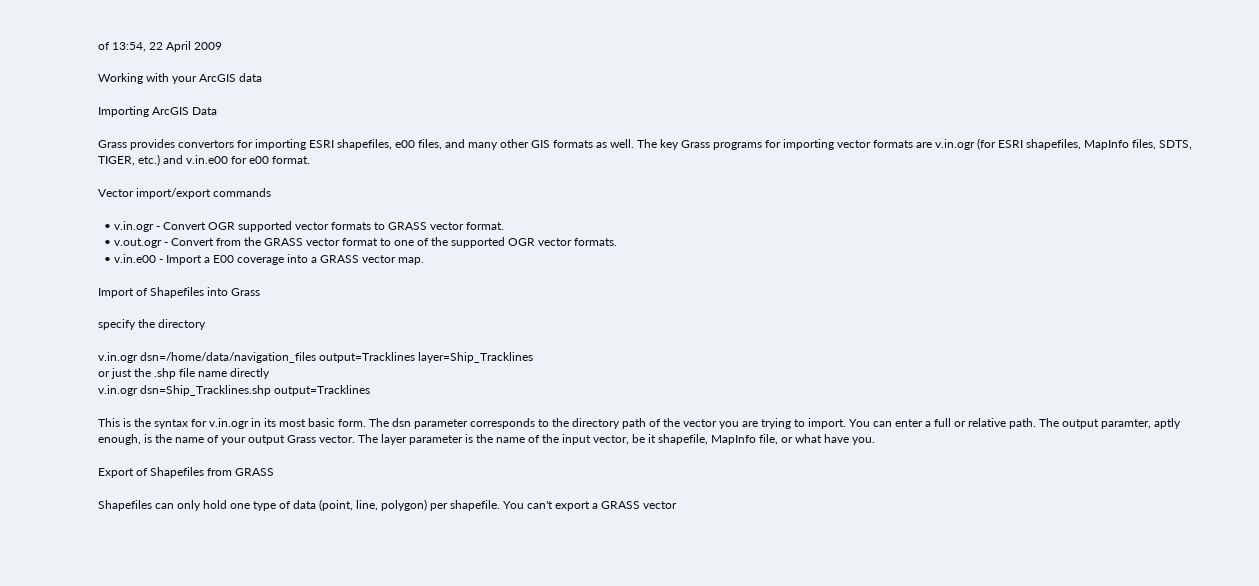of 13:54, 22 April 2009

Working with your ArcGIS data

Importing ArcGIS Data

Grass provides convertors for importing ESRI shapefiles, e00 files, and many other GIS formats as well. The key Grass programs for importing vector formats are v.in.ogr (for ESRI shapefiles, MapInfo files, SDTS, TIGER, etc.) and v.in.e00 for e00 format.

Vector import/export commands

  • v.in.ogr - Convert OGR supported vector formats to GRASS vector format.
  • v.out.ogr - Convert from the GRASS vector format to one of the supported OGR vector formats.
  • v.in.e00 - Import a E00 coverage into a GRASS vector map.

Import of Shapefiles into Grass

specify the directory

v.in.ogr dsn=/home/data/navigation_files output=Tracklines layer=Ship_Tracklines
or just the .shp file name directly
v.in.ogr dsn=Ship_Tracklines.shp output=Tracklines

This is the syntax for v.in.ogr in its most basic form. The dsn parameter corresponds to the directory path of the vector you are trying to import. You can enter a full or relative path. The output paramter, aptly enough, is the name of your output Grass vector. The layer parameter is the name of the input vector, be it shapefile, MapInfo file, or what have you.

Export of Shapefiles from GRASS

Shapefiles can only hold one type of data (point, line, polygon) per shapefile. You can't export a GRASS vector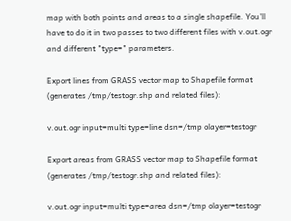map with both points and areas to a single shapefile. You'll have to do it in two passes to two different files with v.out.ogr and different "type=" parameters.

Export lines from GRASS vector map to Shapefile format (generates /tmp/testogr.shp and related files):

v.out.ogr input=multi type=line dsn=/tmp olayer=testogr

Export areas from GRASS vector map to Shapefile format (generates /tmp/testogr.shp and related files):

v.out.ogr input=multi type=area dsn=/tmp olayer=testogr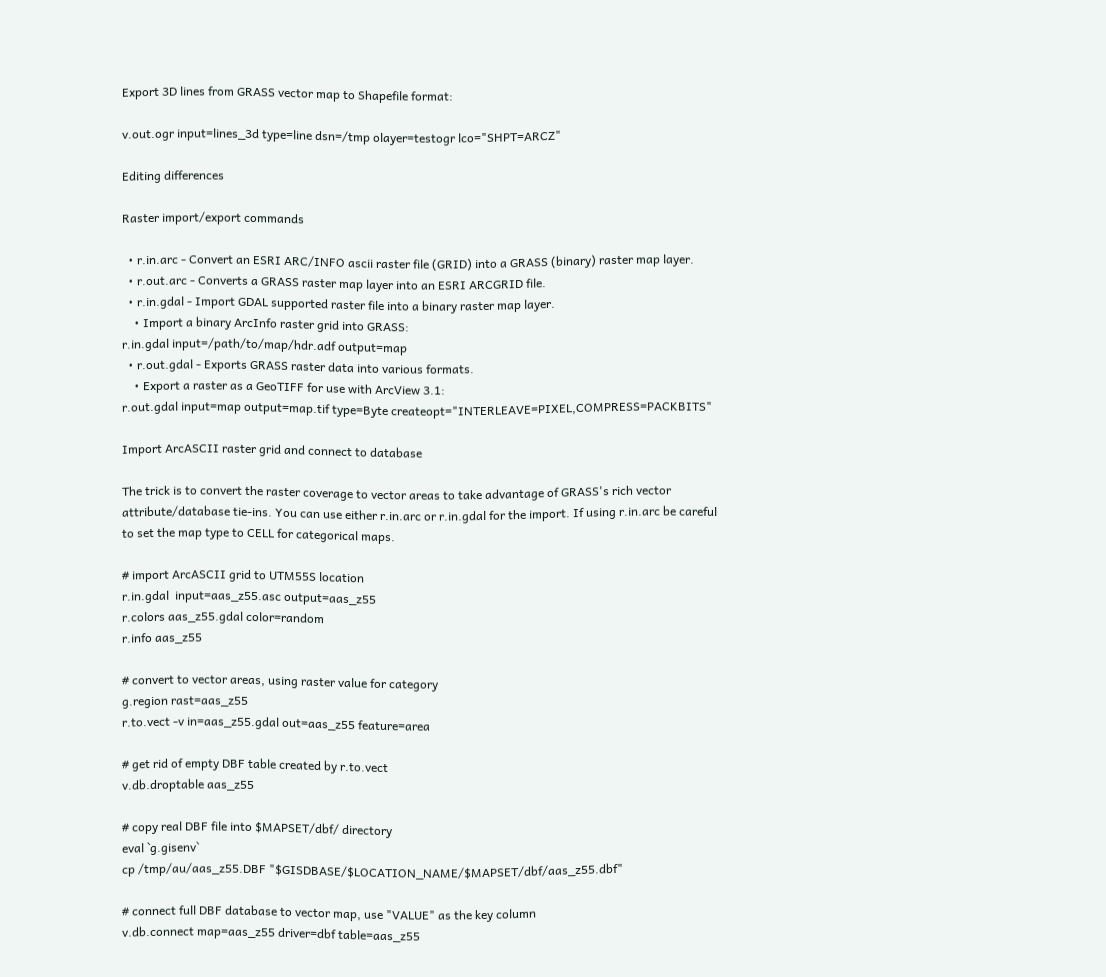Export 3D lines from GRASS vector map to Shapefile format:

v.out.ogr input=lines_3d type=line dsn=/tmp olayer=testogr lco="SHPT=ARCZ"

Editing differences

Raster import/export commands

  • r.in.arc - Convert an ESRI ARC/INFO ascii raster file (GRID) into a GRASS (binary) raster map layer.
  • r.out.arc - Converts a GRASS raster map layer into an ESRI ARCGRID file.
  • r.in.gdal - Import GDAL supported raster file into a binary raster map layer.
    • Import a binary ArcInfo raster grid into GRASS:
r.in.gdal input=/path/to/map/hdr.adf output=map
  • r.out.gdal - Exports GRASS raster data into various formats.
    • Export a raster as a GeoTIFF for use with ArcView 3.1:
r.out.gdal input=map output=map.tif type=Byte createopt="INTERLEAVE=PIXEL,COMPRESS=PACKBITS"

Import ArcASCII raster grid and connect to database

The trick is to convert the raster coverage to vector areas to take advantage of GRASS's rich vector attribute/database tie-ins. You can use either r.in.arc or r.in.gdal for the import. If using r.in.arc be careful to set the map type to CELL for categorical maps.

# import ArcASCII grid to UTM55S location
r.in.gdal  input=aas_z55.asc output=aas_z55
r.colors aas_z55.gdal color=random
r.info aas_z55

# convert to vector areas, using raster value for category
g.region rast=aas_z55
r.to.vect -v in=aas_z55.gdal out=aas_z55 feature=area

# get rid of empty DBF table created by r.to.vect
v.db.droptable aas_z55

# copy real DBF file into $MAPSET/dbf/ directory
eval `g.gisenv`
cp /tmp/au/aas_z55.DBF "$GISDBASE/$LOCATION_NAME/$MAPSET/dbf/aas_z55.dbf"

# connect full DBF database to vector map, use "VALUE" as the key column
v.db.connect map=aas_z55 driver=dbf table=aas_z55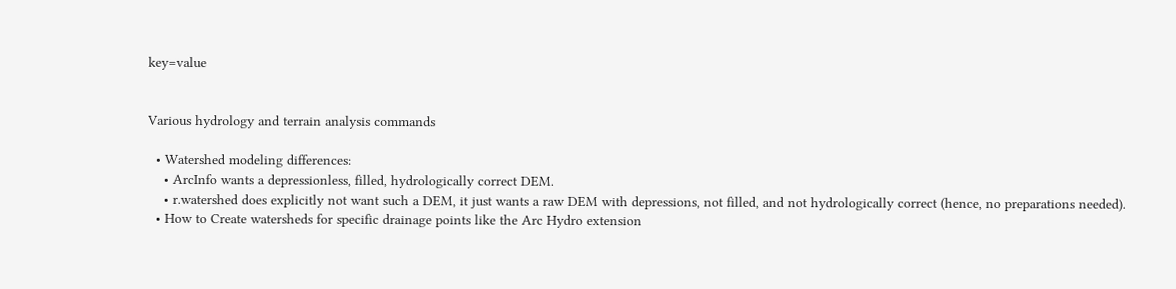key=value


Various hydrology and terrain analysis commands

  • Watershed modeling differences:
    • ArcInfo wants a depressionless, filled, hydrologically correct DEM.
    • r.watershed does explicitly not want such a DEM, it just wants a raw DEM with depressions, not filled, and not hydrologically correct (hence, no preparations needed).
  • How to Create watersheds for specific drainage points like the Arc Hydro extension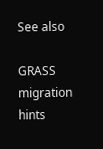See also

GRASS migration hints